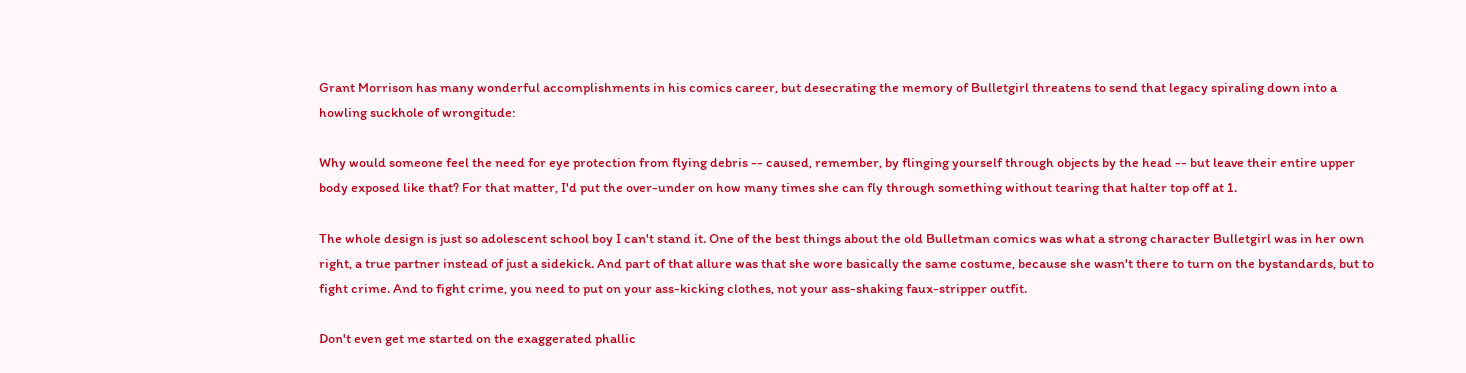Grant Morrison has many wonderful accomplishments in his comics career, but desecrating the memory of Bulletgirl threatens to send that legacy spiraling down into a howling suckhole of wrongitude:

Why would someone feel the need for eye protection from flying debris -- caused, remember, by flinging yourself through objects by the head -- but leave their entire upper body exposed like that? For that matter, I'd put the over-under on how many times she can fly through something without tearing that halter top off at 1.

The whole design is just so adolescent school boy I can't stand it. One of the best things about the old Bulletman comics was what a strong character Bulletgirl was in her own right, a true partner instead of just a sidekick. And part of that allure was that she wore basically the same costume, because she wasn't there to turn on the bystandards, but to fight crime. And to fight crime, you need to put on your ass-kicking clothes, not your ass-shaking faux-stripper outfit.

Don't even get me started on the exaggerated phallic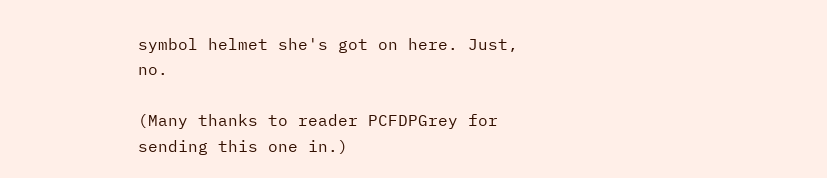symbol helmet she's got on here. Just, no.

(Many thanks to reader PCFDPGrey for sending this one in.)